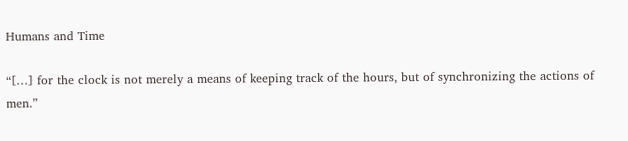Humans and Time

“[…] for the clock is not merely a means of keeping track of the hours, but of synchronizing the actions of men.”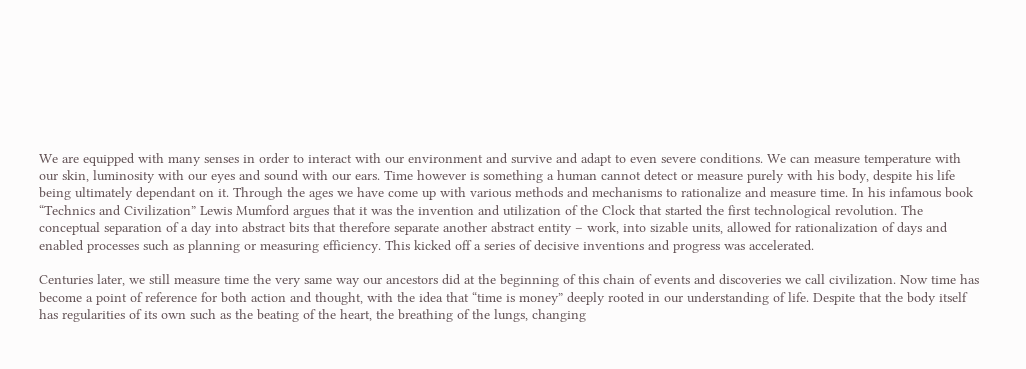We are equipped with many senses in order to interact with our environment and survive and adapt to even severe conditions. We can measure temperature with our skin, luminosity with our eyes and sound with our ears. Time however is something a human cannot detect or measure purely with his body, despite his life being ultimately dependant on it. Through the ages we have come up with various methods and mechanisms to rationalize and measure time. In his infamous book “Technics and Civilization” Lewis Mumford argues that it was the invention and utilization of the Clock that started the first technological revolution. The conceptual separation of a day into abstract bits that therefore separate another abstract entity – work, into sizable units, allowed for rationalization of days and enabled processes such as planning or measuring efficiency. This kicked off a series of decisive inventions and progress was accelerated.

Centuries later, we still measure time the very same way our ancestors did at the beginning of this chain of events and discoveries we call civilization. Now time has become a point of reference for both action and thought, with the idea that “time is money” deeply rooted in our understanding of life. Despite that the body itself has regularities of its own such as the beating of the heart, the breathing of the lungs, changing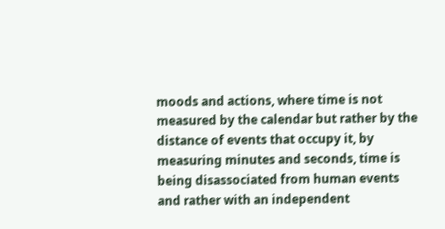moods and actions, where time is not measured by the calendar but rather by the distance of events that occupy it, by measuring minutes and seconds, time is being disassociated from human events and rather with an independent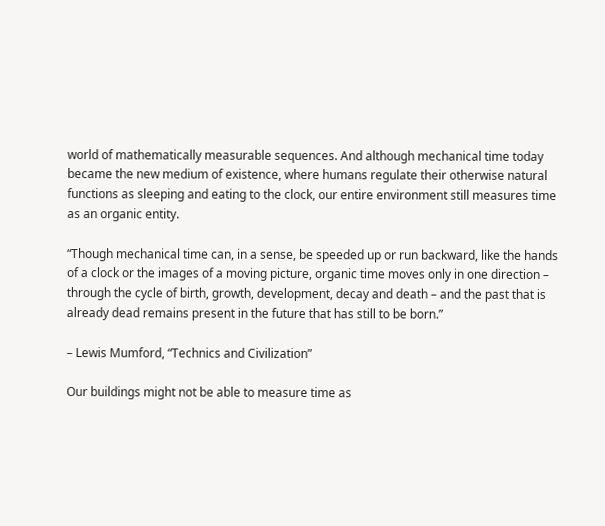world of mathematically measurable sequences. And although mechanical time today became the new medium of existence, where humans regulate their otherwise natural functions as sleeping and eating to the clock, our entire environment still measures time as an organic entity.

“Though mechanical time can, in a sense, be speeded up or run backward, like the hands of a clock or the images of a moving picture, organic time moves only in one direction – through the cycle of birth, growth, development, decay and death – and the past that is already dead remains present in the future that has still to be born.”

– Lewis Mumford, “Technics and Civilization”

Our buildings might not be able to measure time as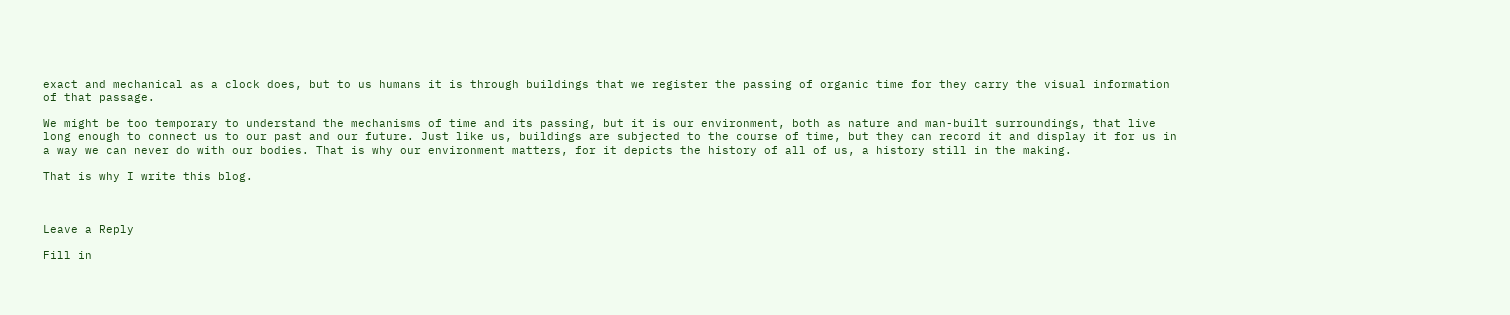exact and mechanical as a clock does, but to us humans it is through buildings that we register the passing of organic time for they carry the visual information of that passage.

We might be too temporary to understand the mechanisms of time and its passing, but it is our environment, both as nature and man-built surroundings, that live long enough to connect us to our past and our future. Just like us, buildings are subjected to the course of time, but they can record it and display it for us in a way we can never do with our bodies. That is why our environment matters, for it depicts the history of all of us, a history still in the making.

That is why I write this blog.



Leave a Reply

Fill in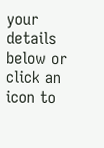your details below or click an icon to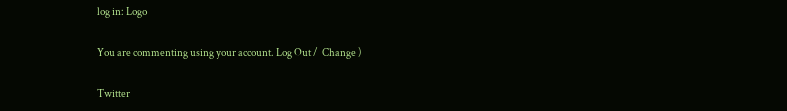log in: Logo

You are commenting using your account. Log Out /  Change )

Twitter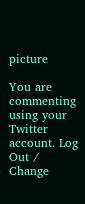picture

You are commenting using your Twitter account. Log Out /  Change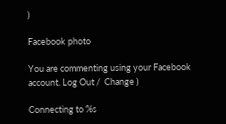)

Facebook photo

You are commenting using your Facebook account. Log Out /  Change )

Connecting to %s